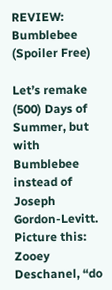REVIEW: Bumblebee (Spoiler Free)

Let’s remake (500) Days of Summer, but with Bumblebee instead of Joseph Gordon-Levitt. Picture this: Zooey Deschanel, “do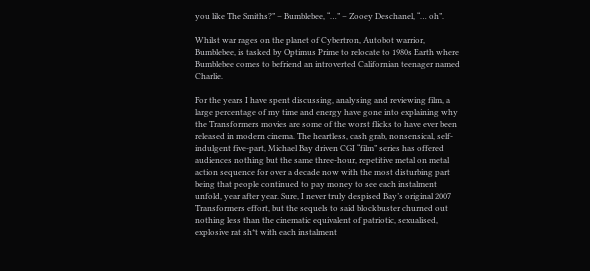you like The Smiths?” – Bumblebee, “…” – Zooey Deschanel, “… oh”.

Whilst war rages on the planet of Cybertron, Autobot warrior, Bumblebee, is tasked by Optimus Prime to relocate to 1980s Earth where Bumblebee comes to befriend an introverted Californian teenager named Charlie.

For the years I have spent discussing, analysing and reviewing film, a large percentage of my time and energy have gone into explaining why the Transformers movies are some of the worst flicks to have ever been released in modern cinema. The heartless, cash grab, nonsensical, self-indulgent five-part, Michael Bay driven CGI “film” series has offered audiences nothing but the same three-hour, repetitive metal on metal action sequence for over a decade now with the most disturbing part being that people continued to pay money to see each instalment unfold, year after year. Sure, I never truly despised Bay’s original 2007 Transformers effort, but the sequels to said blockbuster churned out nothing less than the cinematic equivalent of patriotic, sexualised, explosive rat sh*t with each instalment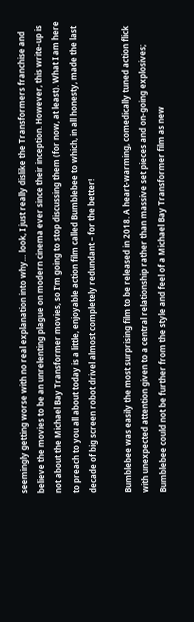seemingly getting worse with no real explanation into why… look, I just really dislike the Transformers franchise and believe the movies to be an unrelenting plague on modern cinema ever since their inception. However, this write-up is not about the Michael Bay Transformer movies, so I’m going to stop discussing them (for now, at least). What I am here to preach to you all about today is a little, enjoyable action film called Bumblebee to which, in all honesty, made the last decade of big screen robot drivel almost completely redundant – for the better!

Bumblebee was easily the most surprising film to be released in 2018. A heart-warming, comedically tuned action flick with unexpected attention given to a central relationship rather than massive set pieces and on-going explosives; Bumblebee could not be further from the style and feel of a Michael Bay Transformer film as new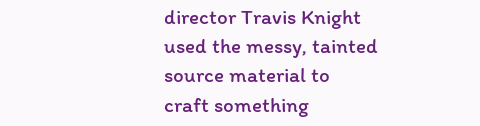director Travis Knight used the messy, tainted source material to craft something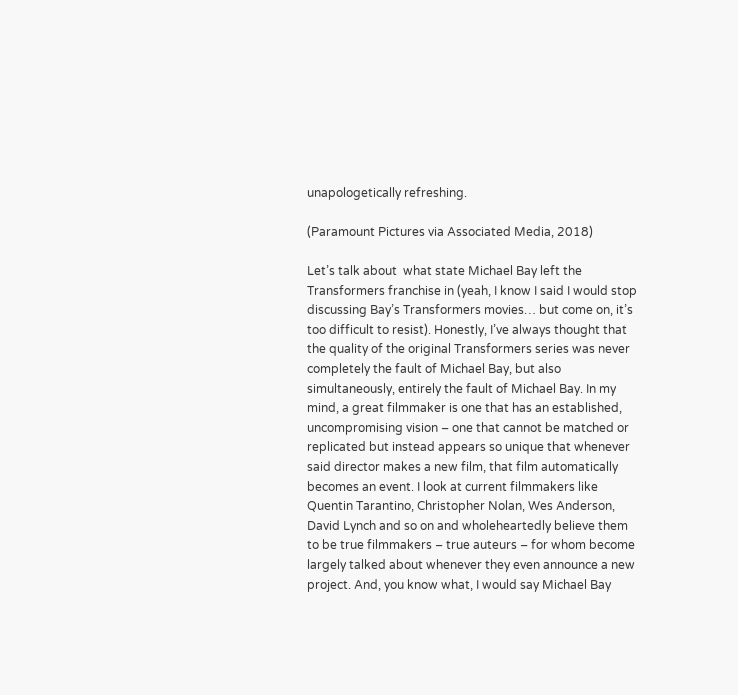unapologetically refreshing.

(Paramount Pictures via Associated Media, 2018)

Let’s talk about  what state Michael Bay left the Transformers franchise in (yeah, I know I said I would stop discussing Bay’s Transformers movies… but come on, it’s too difficult to resist). Honestly, I’ve always thought that the quality of the original Transformers series was never completely the fault of Michael Bay, but also simultaneously, entirely the fault of Michael Bay. In my mind, a great filmmaker is one that has an established, uncompromising vision – one that cannot be matched or replicated but instead appears so unique that whenever said director makes a new film, that film automatically becomes an event. I look at current filmmakers like Quentin Tarantino, Christopher Nolan, Wes Anderson, David Lynch and so on and wholeheartedly believe them to be true filmmakers – true auteurs – for whom become largely talked about whenever they even announce a new project. And, you know what, I would say Michael Bay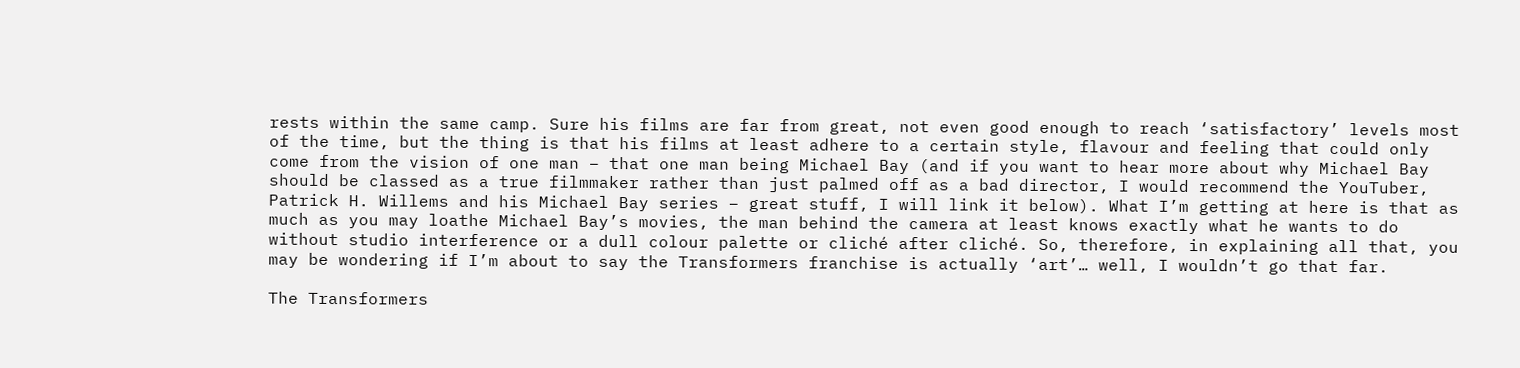rests within the same camp. Sure his films are far from great, not even good enough to reach ‘satisfactory’ levels most of the time, but the thing is that his films at least adhere to a certain style, flavour and feeling that could only come from the vision of one man – that one man being Michael Bay (and if you want to hear more about why Michael Bay should be classed as a true filmmaker rather than just palmed off as a bad director, I would recommend the YouTuber, Patrick H. Willems and his Michael Bay series – great stuff, I will link it below). What I’m getting at here is that as much as you may loathe Michael Bay’s movies, the man behind the camera at least knows exactly what he wants to do without studio interference or a dull colour palette or cliché after cliché. So, therefore, in explaining all that, you may be wondering if I’m about to say the Transformers franchise is actually ‘art’… well, I wouldn’t go that far.

The Transformers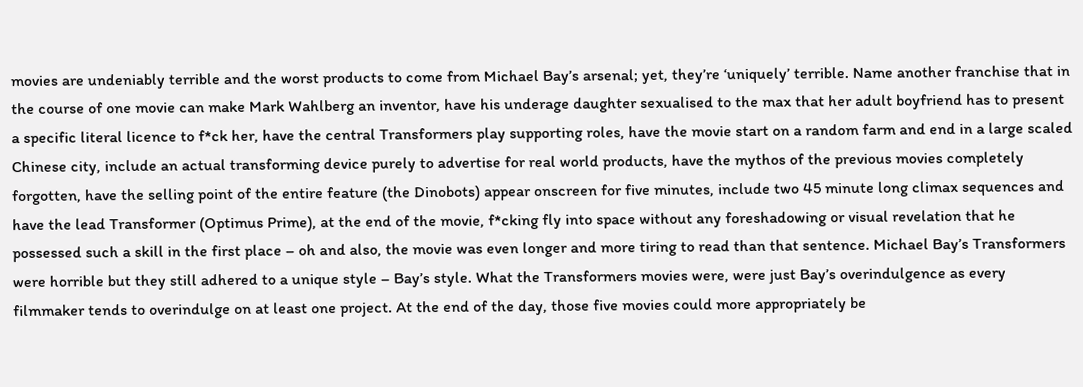movies are undeniably terrible and the worst products to come from Michael Bay’s arsenal; yet, they’re ‘uniquely’ terrible. Name another franchise that in the course of one movie can make Mark Wahlberg an inventor, have his underage daughter sexualised to the max that her adult boyfriend has to present a specific literal licence to f*ck her, have the central Transformers play supporting roles, have the movie start on a random farm and end in a large scaled Chinese city, include an actual transforming device purely to advertise for real world products, have the mythos of the previous movies completely forgotten, have the selling point of the entire feature (the Dinobots) appear onscreen for five minutes, include two 45 minute long climax sequences and have the lead Transformer (Optimus Prime), at the end of the movie, f*cking fly into space without any foreshadowing or visual revelation that he possessed such a skill in the first place – oh and also, the movie was even longer and more tiring to read than that sentence. Michael Bay’s Transformers were horrible but they still adhered to a unique style – Bay’s style. What the Transformers movies were, were just Bay’s overindulgence as every filmmaker tends to overindulge on at least one project. At the end of the day, those five movies could more appropriately be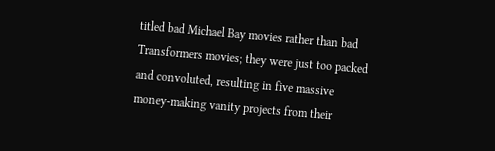titled bad Michael Bay movies rather than bad Transformers movies; they were just too packed and convoluted, resulting in five massive money-making vanity projects from their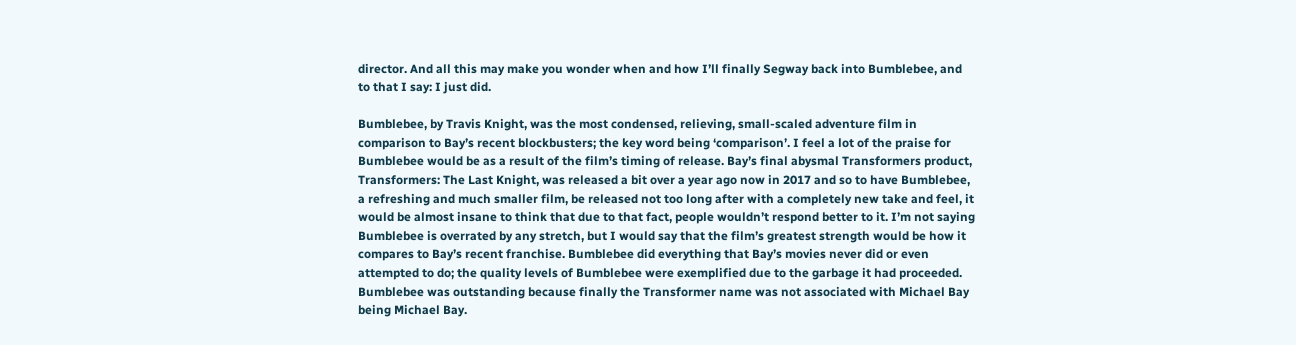director. And all this may make you wonder when and how I’ll finally Segway back into Bumblebee, and to that I say: I just did.

Bumblebee, by Travis Knight, was the most condensed, relieving, small-scaled adventure film in comparison to Bay’s recent blockbusters; the key word being ‘comparison’. I feel a lot of the praise for Bumblebee would be as a result of the film’s timing of release. Bay’s final abysmal Transformers product, Transformers: The Last Knight, was released a bit over a year ago now in 2017 and so to have Bumblebee, a refreshing and much smaller film, be released not too long after with a completely new take and feel, it would be almost insane to think that due to that fact, people wouldn’t respond better to it. I’m not saying Bumblebee is overrated by any stretch, but I would say that the film’s greatest strength would be how it compares to Bay’s recent franchise. Bumblebee did everything that Bay’s movies never did or even attempted to do; the quality levels of Bumblebee were exemplified due to the garbage it had proceeded. Bumblebee was outstanding because finally the Transformer name was not associated with Michael Bay being Michael Bay.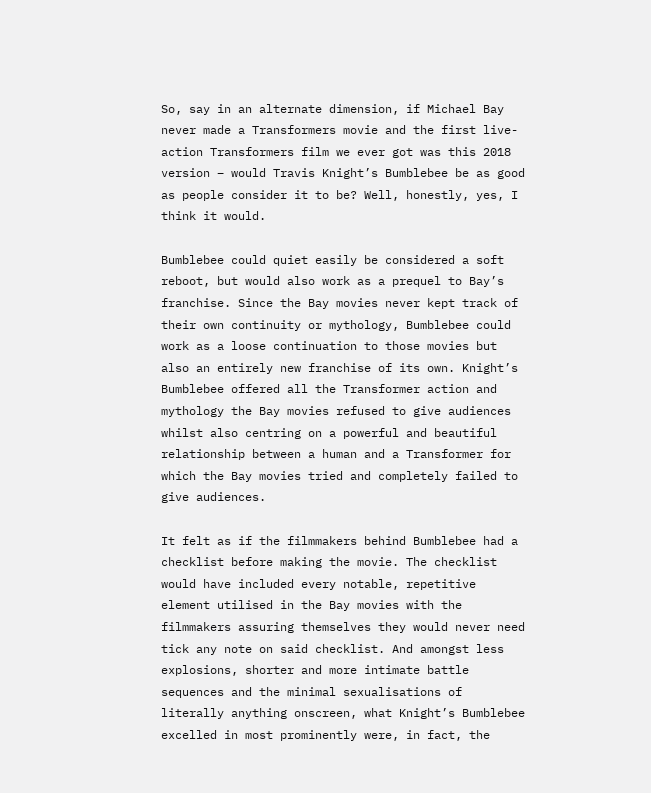So, say in an alternate dimension, if Michael Bay never made a Transformers movie and the first live-action Transformers film we ever got was this 2018 version – would Travis Knight’s Bumblebee be as good as people consider it to be? Well, honestly, yes, I think it would.

Bumblebee could quiet easily be considered a soft reboot, but would also work as a prequel to Bay’s franchise. Since the Bay movies never kept track of their own continuity or mythology, Bumblebee could work as a loose continuation to those movies but also an entirely new franchise of its own. Knight’s Bumblebee offered all the Transformer action and mythology the Bay movies refused to give audiences whilst also centring on a powerful and beautiful relationship between a human and a Transformer for which the Bay movies tried and completely failed to give audiences.

It felt as if the filmmakers behind Bumblebee had a checklist before making the movie. The checklist would have included every notable, repetitive element utilised in the Bay movies with the filmmakers assuring themselves they would never need tick any note on said checklist. And amongst less explosions, shorter and more intimate battle sequences and the minimal sexualisations of literally anything onscreen, what Knight’s Bumblebee excelled in most prominently were, in fact, the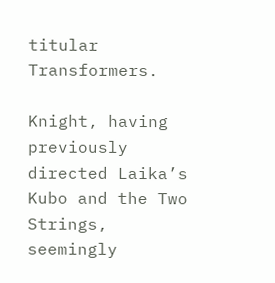titular Transformers.

Knight, having previously directed Laika’s Kubo and the Two Strings, seemingly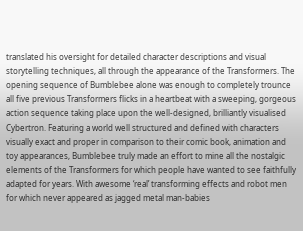translated his oversight for detailed character descriptions and visual storytelling techniques, all through the appearance of the Transformers. The opening sequence of Bumblebee alone was enough to completely trounce all five previous Transformers flicks in a heartbeat with a sweeping, gorgeous action sequence taking place upon the well-designed, brilliantly visualised Cybertron. Featuring a world well structured and defined with characters visually exact and proper in comparison to their comic book, animation and toy appearances, Bumblebee truly made an effort to mine all the nostalgic elements of the Transformers for which people have wanted to see faithfully adapted for years. With awesome ‘real’ transforming effects and robot men for which never appeared as jagged metal man-babies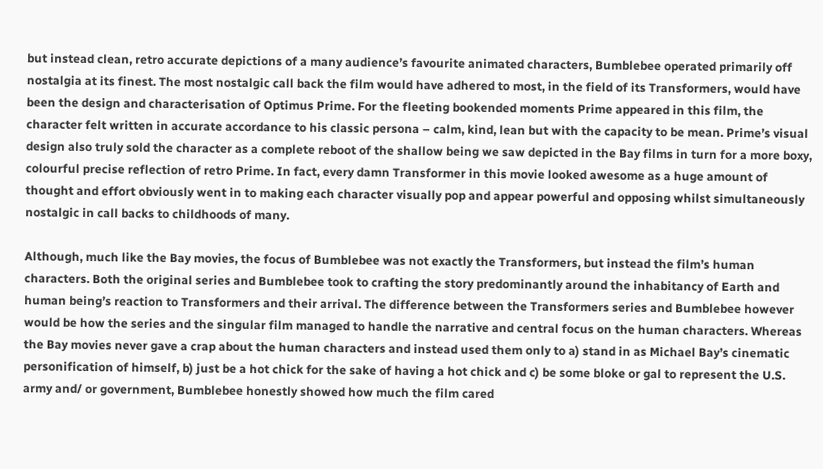but instead clean, retro accurate depictions of a many audience’s favourite animated characters, Bumblebee operated primarily off nostalgia at its finest. The most nostalgic call back the film would have adhered to most, in the field of its Transformers, would have been the design and characterisation of Optimus Prime. For the fleeting bookended moments Prime appeared in this film, the character felt written in accurate accordance to his classic persona – calm, kind, lean but with the capacity to be mean. Prime’s visual design also truly sold the character as a complete reboot of the shallow being we saw depicted in the Bay films in turn for a more boxy, colourful precise reflection of retro Prime. In fact, every damn Transformer in this movie looked awesome as a huge amount of thought and effort obviously went in to making each character visually pop and appear powerful and opposing whilst simultaneously nostalgic in call backs to childhoods of many.

Although, much like the Bay movies, the focus of Bumblebee was not exactly the Transformers, but instead the film’s human characters. Both the original series and Bumblebee took to crafting the story predominantly around the inhabitancy of Earth and human being’s reaction to Transformers and their arrival. The difference between the Transformers series and Bumblebee however would be how the series and the singular film managed to handle the narrative and central focus on the human characters. Whereas the Bay movies never gave a crap about the human characters and instead used them only to a) stand in as Michael Bay’s cinematic personification of himself, b) just be a hot chick for the sake of having a hot chick and c) be some bloke or gal to represent the U.S. army and/ or government, Bumblebee honestly showed how much the film cared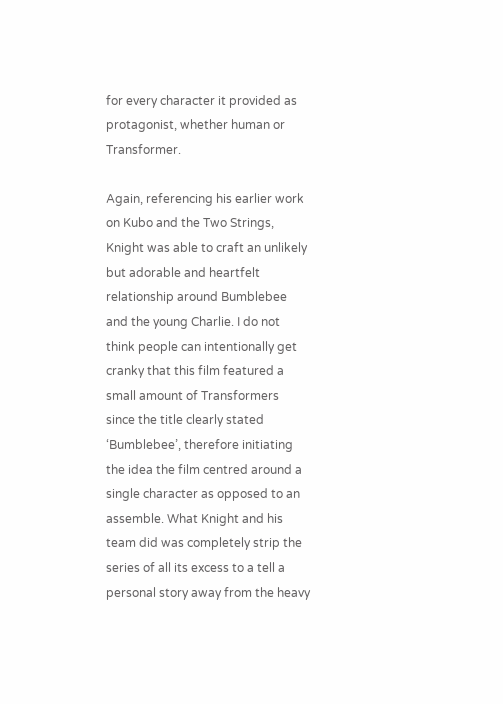for every character it provided as protagonist, whether human or Transformer.

Again, referencing his earlier work on Kubo and the Two Strings, Knight was able to craft an unlikely but adorable and heartfelt relationship around Bumblebee and the young Charlie. I do not think people can intentionally get cranky that this film featured a small amount of Transformers since the title clearly stated ‘Bumblebee’, therefore initiating the idea the film centred around a single character as opposed to an assemble. What Knight and his team did was completely strip the series of all its excess to a tell a personal story away from the heavy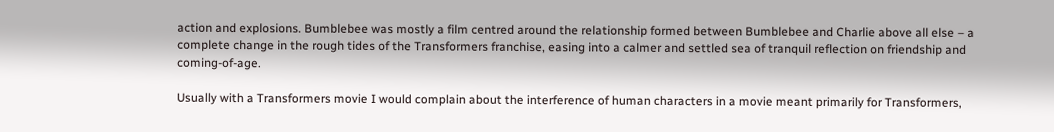action and explosions. Bumblebee was mostly a film centred around the relationship formed between Bumblebee and Charlie above all else – a complete change in the rough tides of the Transformers franchise, easing into a calmer and settled sea of tranquil reflection on friendship and coming-of-age.

Usually with a Transformers movie I would complain about the interference of human characters in a movie meant primarily for Transformers,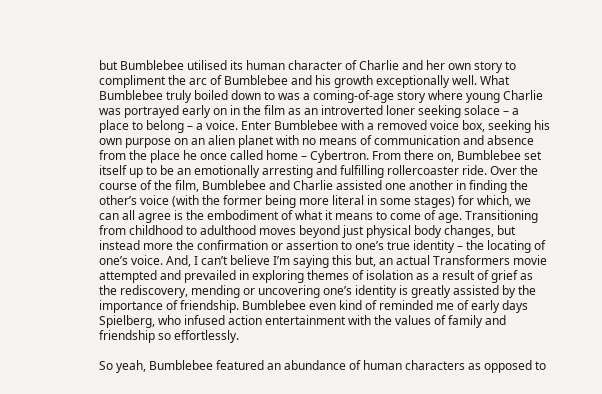but Bumblebee utilised its human character of Charlie and her own story to compliment the arc of Bumblebee and his growth exceptionally well. What Bumblebee truly boiled down to was a coming-of-age story where young Charlie was portrayed early on in the film as an introverted loner seeking solace – a place to belong – a voice. Enter Bumblebee with a removed voice box, seeking his own purpose on an alien planet with no means of communication and absence from the place he once called home – Cybertron. From there on, Bumblebee set itself up to be an emotionally arresting and fulfilling rollercoaster ride. Over the course of the film, Bumblebee and Charlie assisted one another in finding the other’s voice (with the former being more literal in some stages) for which, we can all agree is the embodiment of what it means to come of age. Transitioning from childhood to adulthood moves beyond just physical body changes, but instead more the confirmation or assertion to one’s true identity – the locating of one’s voice. And, I can’t believe I’m saying this but, an actual Transformers movie attempted and prevailed in exploring themes of isolation as a result of grief as the rediscovery, mending or uncovering one’s identity is greatly assisted by the importance of friendship. Bumblebee even kind of reminded me of early days Spielberg, who infused action entertainment with the values of family and friendship so effortlessly.

So yeah, Bumblebee featured an abundance of human characters as opposed to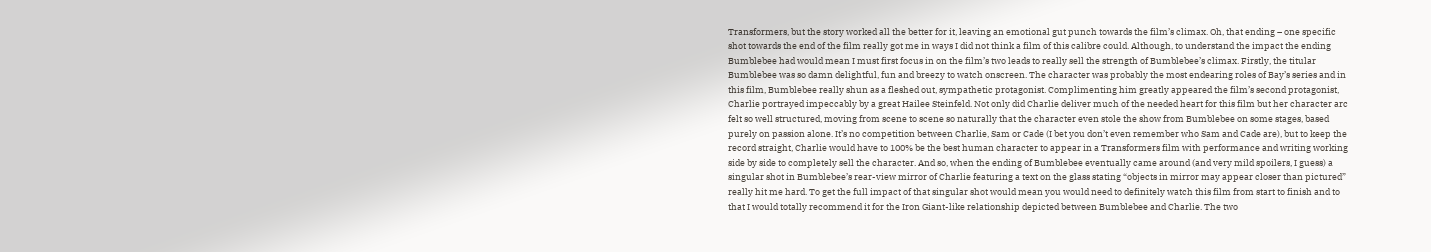Transformers, but the story worked all the better for it, leaving an emotional gut punch towards the film’s climax. Oh, that ending – one specific shot towards the end of the film really got me in ways I did not think a film of this calibre could. Although, to understand the impact the ending Bumblebee had would mean I must first focus in on the film’s two leads to really sell the strength of Bumblebee’s climax. Firstly, the titular Bumblebee was so damn delightful, fun and breezy to watch onscreen. The character was probably the most endearing roles of Bay’s series and in this film, Bumblebee really shun as a fleshed out, sympathetic protagonist. Complimenting him greatly appeared the film’s second protagonist, Charlie portrayed impeccably by a great Hailee Steinfeld. Not only did Charlie deliver much of the needed heart for this film but her character arc felt so well structured, moving from scene to scene so naturally that the character even stole the show from Bumblebee on some stages, based purely on passion alone. It’s no competition between Charlie, Sam or Cade (I bet you don’t even remember who Sam and Cade are), but to keep the record straight, Charlie would have to 100% be the best human character to appear in a Transformers film with performance and writing working side by side to completely sell the character. And so, when the ending of Bumblebee eventually came around (and very mild spoilers, I guess) a singular shot in Bumblebee’s rear-view mirror of Charlie featuring a text on the glass stating “objects in mirror may appear closer than pictured” really hit me hard. To get the full impact of that singular shot would mean you would need to definitely watch this film from start to finish and to that I would totally recommend it for the Iron Giant-like relationship depicted between Bumblebee and Charlie. The two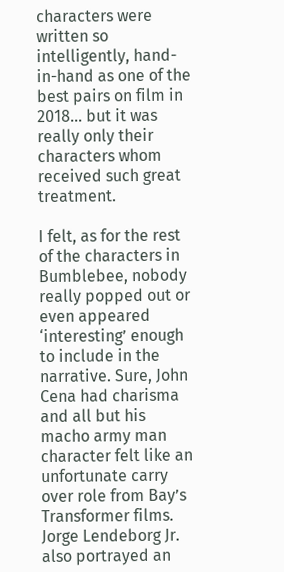characters were written so intelligently, hand-in-hand as one of the best pairs on film in 2018… but it was really only their characters whom received such great treatment.

I felt, as for the rest of the characters in Bumblebee, nobody really popped out or even appeared ‘interesting’ enough to include in the narrative. Sure, John Cena had charisma and all but his macho army man character felt like an unfortunate carry over role from Bay’s Transformer films. Jorge Lendeborg Jr. also portrayed an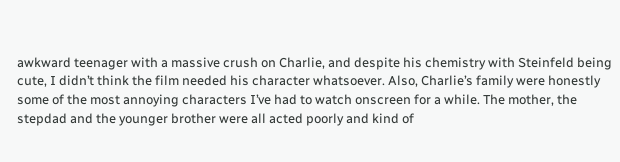awkward teenager with a massive crush on Charlie, and despite his chemistry with Steinfeld being cute, I didn’t think the film needed his character whatsoever. Also, Charlie’s family were honestly some of the most annoying characters I’ve had to watch onscreen for a while. The mother, the stepdad and the younger brother were all acted poorly and kind of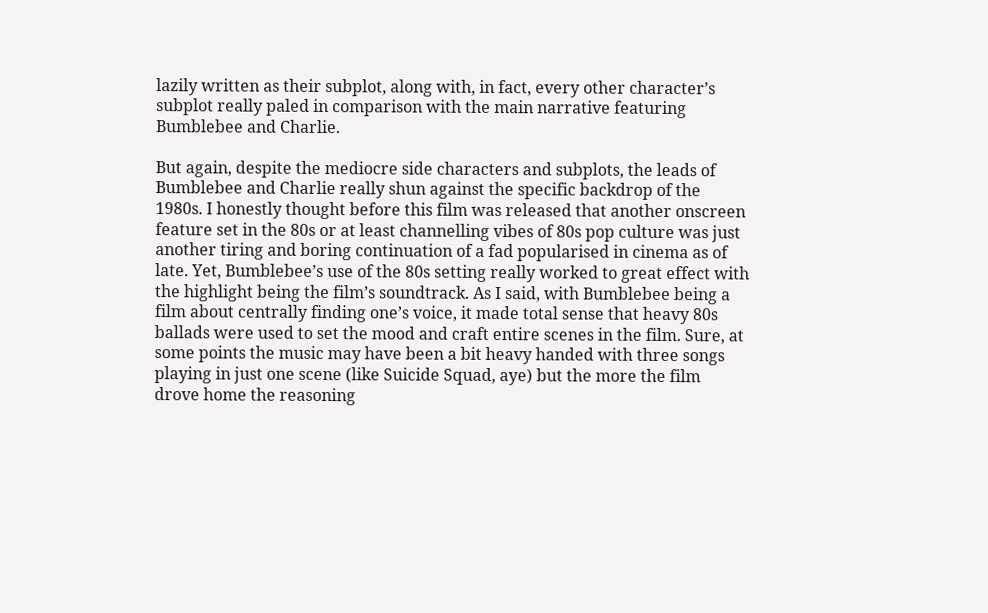lazily written as their subplot, along with, in fact, every other character’s subplot really paled in comparison with the main narrative featuring Bumblebee and Charlie.

But again, despite the mediocre side characters and subplots, the leads of Bumblebee and Charlie really shun against the specific backdrop of the 1980s. I honestly thought before this film was released that another onscreen feature set in the 80s or at least channelling vibes of 80s pop culture was just another tiring and boring continuation of a fad popularised in cinema as of late. Yet, Bumblebee’s use of the 80s setting really worked to great effect with the highlight being the film’s soundtrack. As I said, with Bumblebee being a film about centrally finding one’s voice, it made total sense that heavy 80s ballads were used to set the mood and craft entire scenes in the film. Sure, at some points the music may have been a bit heavy handed with three songs playing in just one scene (like Suicide Squad, aye) but the more the film drove home the reasoning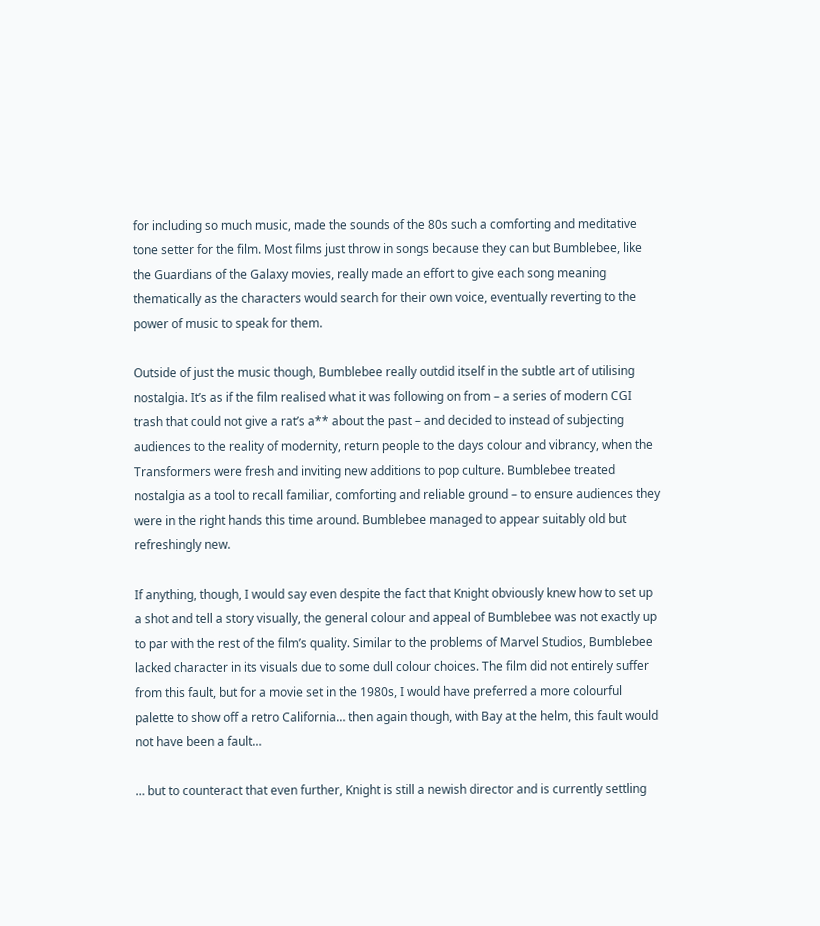for including so much music, made the sounds of the 80s such a comforting and meditative tone setter for the film. Most films just throw in songs because they can but Bumblebee, like the Guardians of the Galaxy movies, really made an effort to give each song meaning thematically as the characters would search for their own voice, eventually reverting to the power of music to speak for them.

Outside of just the music though, Bumblebee really outdid itself in the subtle art of utilising nostalgia. It’s as if the film realised what it was following on from – a series of modern CGI trash that could not give a rat’s a** about the past – and decided to instead of subjecting audiences to the reality of modernity, return people to the days colour and vibrancy, when the Transformers were fresh and inviting new additions to pop culture. Bumblebee treated nostalgia as a tool to recall familiar, comforting and reliable ground – to ensure audiences they were in the right hands this time around. Bumblebee managed to appear suitably old but refreshingly new.

If anything, though, I would say even despite the fact that Knight obviously knew how to set up a shot and tell a story visually, the general colour and appeal of Bumblebee was not exactly up to par with the rest of the film’s quality. Similar to the problems of Marvel Studios, Bumblebee lacked character in its visuals due to some dull colour choices. The film did not entirely suffer from this fault, but for a movie set in the 1980s, I would have preferred a more colourful palette to show off a retro California… then again though, with Bay at the helm, this fault would not have been a fault…

… but to counteract that even further, Knight is still a newish director and is currently settling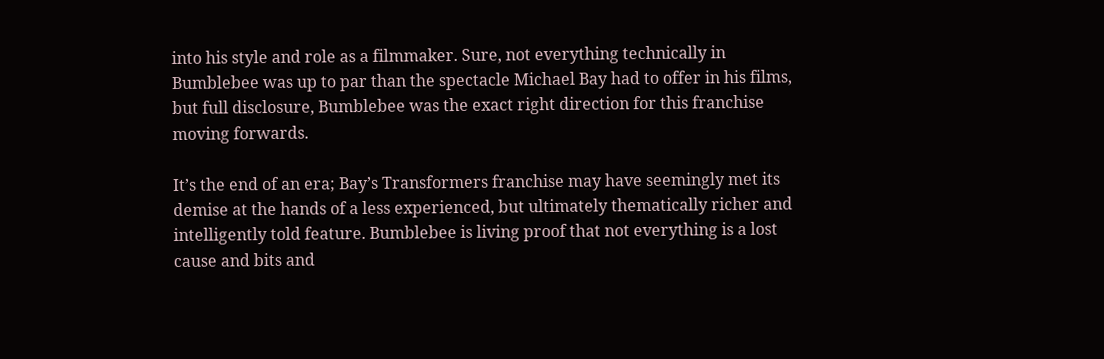into his style and role as a filmmaker. Sure, not everything technically in Bumblebee was up to par than the spectacle Michael Bay had to offer in his films, but full disclosure, Bumblebee was the exact right direction for this franchise moving forwards.

It’s the end of an era; Bay’s Transformers franchise may have seemingly met its demise at the hands of a less experienced, but ultimately thematically richer and intelligently told feature. Bumblebee is living proof that not everything is a lost cause and bits and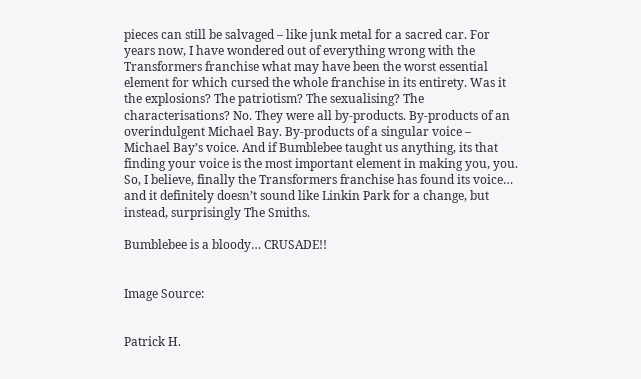pieces can still be salvaged – like junk metal for a sacred car. For years now, I have wondered out of everything wrong with the Transformers franchise what may have been the worst essential element for which cursed the whole franchise in its entirety. Was it the explosions? The patriotism? The sexualising? The characterisations? No. They were all by-products. By-products of an overindulgent Michael Bay. By-products of a singular voice – Michael Bay’s voice. And if Bumblebee taught us anything, its that finding your voice is the most important element in making you, you. So, I believe, finally the Transformers franchise has found its voice… and it definitely doesn’t sound like Linkin Park for a change, but instead, surprisingly The Smiths.

Bumblebee is a bloody… CRUSADE!!


Image Source:


Patrick H.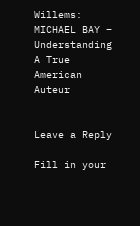Willems: MICHAEL BAY – Understanding A True American Auteur


Leave a Reply

Fill in your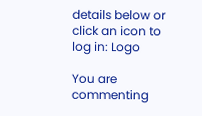details below or click an icon to log in: Logo

You are commenting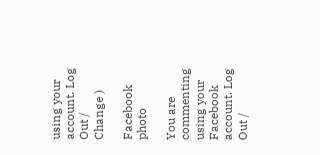using your account. Log Out /  Change )

Facebook photo

You are commenting using your Facebook account. Log Out /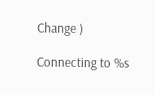Change )

Connecting to %s